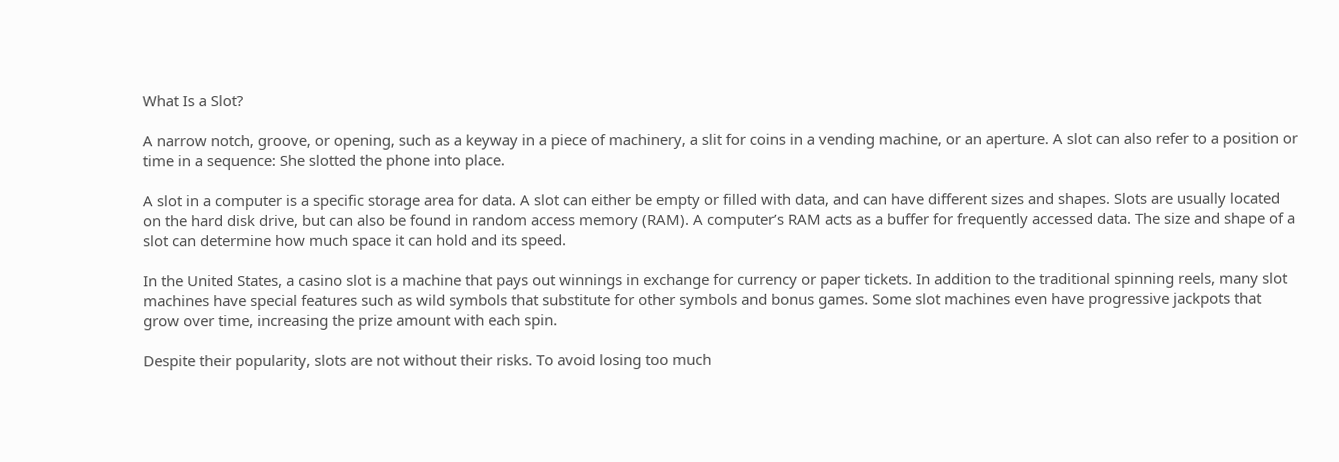What Is a Slot?

A narrow notch, groove, or opening, such as a keyway in a piece of machinery, a slit for coins in a vending machine, or an aperture. A slot can also refer to a position or time in a sequence: She slotted the phone into place.

A slot in a computer is a specific storage area for data. A slot can either be empty or filled with data, and can have different sizes and shapes. Slots are usually located on the hard disk drive, but can also be found in random access memory (RAM). A computer’s RAM acts as a buffer for frequently accessed data. The size and shape of a slot can determine how much space it can hold and its speed.

In the United States, a casino slot is a machine that pays out winnings in exchange for currency or paper tickets. In addition to the traditional spinning reels, many slot machines have special features such as wild symbols that substitute for other symbols and bonus games. Some slot machines even have progressive jackpots that grow over time, increasing the prize amount with each spin.

Despite their popularity, slots are not without their risks. To avoid losing too much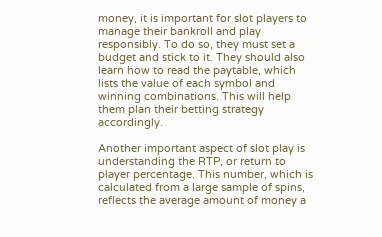money, it is important for slot players to manage their bankroll and play responsibly. To do so, they must set a budget and stick to it. They should also learn how to read the paytable, which lists the value of each symbol and winning combinations. This will help them plan their betting strategy accordingly.

Another important aspect of slot play is understanding the RTP, or return to player percentage. This number, which is calculated from a large sample of spins, reflects the average amount of money a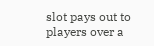slot pays out to players over a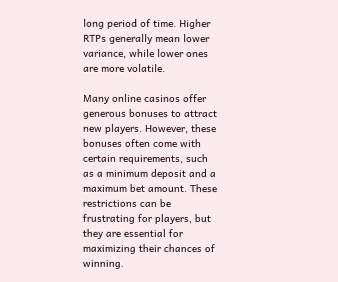long period of time. Higher RTPs generally mean lower variance, while lower ones are more volatile.

Many online casinos offer generous bonuses to attract new players. However, these bonuses often come with certain requirements, such as a minimum deposit and a maximum bet amount. These restrictions can be frustrating for players, but they are essential for maximizing their chances of winning.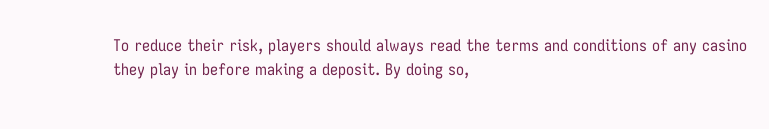To reduce their risk, players should always read the terms and conditions of any casino they play in before making a deposit. By doing so,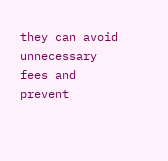they can avoid unnecessary fees and prevent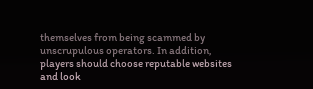themselves from being scammed by unscrupulous operators. In addition, players should choose reputable websites and look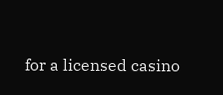for a licensed casino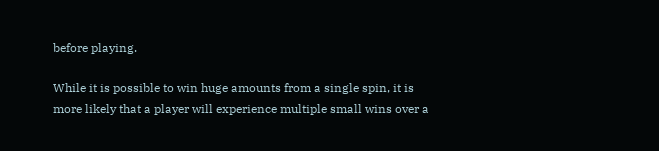before playing.

While it is possible to win huge amounts from a single spin, it is more likely that a player will experience multiple small wins over a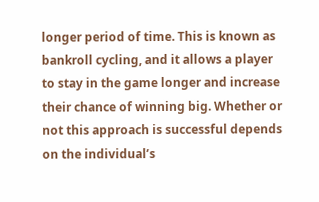longer period of time. This is known as bankroll cycling, and it allows a player to stay in the game longer and increase their chance of winning big. Whether or not this approach is successful depends on the individual’s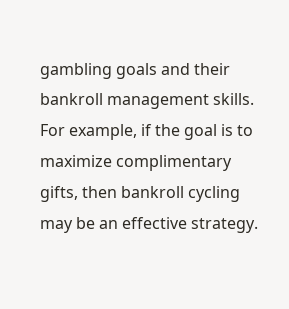gambling goals and their bankroll management skills. For example, if the goal is to maximize complimentary gifts, then bankroll cycling may be an effective strategy.